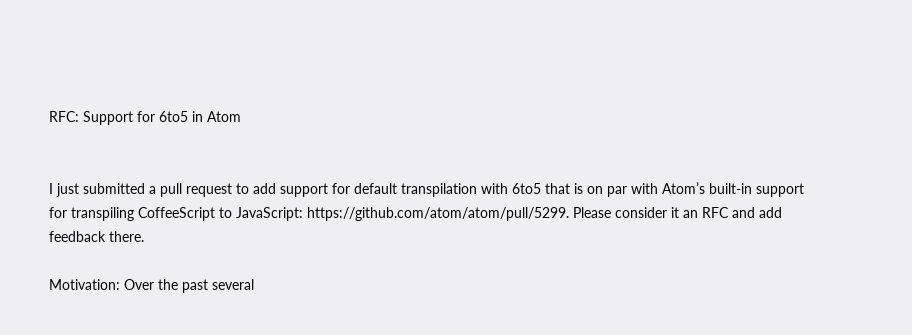RFC: Support for 6to5 in Atom


I just submitted a pull request to add support for default transpilation with 6to5 that is on par with Atom’s built-in support for transpiling CoffeeScript to JavaScript: https://github.com/atom/atom/pull/5299. Please consider it an RFC and add feedback there.

Motivation: Over the past several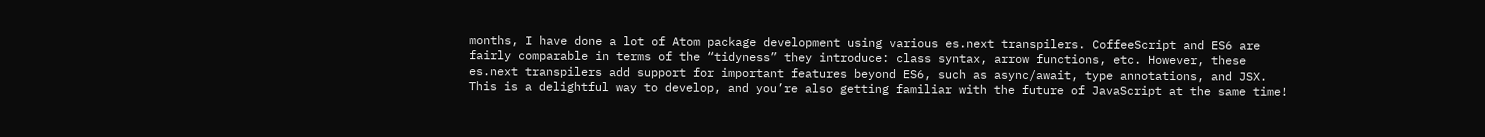months, I have done a lot of Atom package development using various es.next transpilers. CoffeeScript and ES6 are fairly comparable in terms of the “tidyness” they introduce: class syntax, arrow functions, etc. However, these es.next transpilers add support for important features beyond ES6, such as async/await, type annotations, and JSX. This is a delightful way to develop, and you’re also getting familiar with the future of JavaScript at the same time!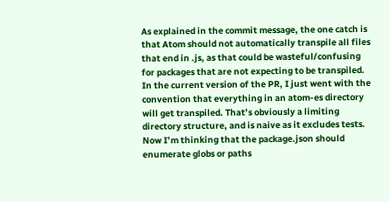As explained in the commit message, the one catch is that Atom should not automatically transpile all files that end in .js, as that could be wasteful/confusing for packages that are not expecting to be transpiled. In the current version of the PR, I just went with the convention that everything in an atom-es directory will get transpiled. That’s obviously a limiting directory structure, and is naive as it excludes tests. Now I’m thinking that the package.json should enumerate globs or paths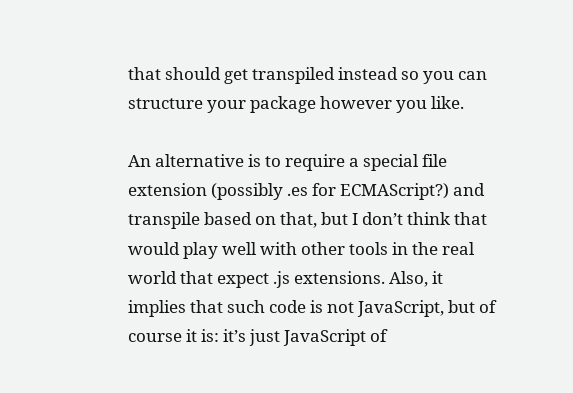that should get transpiled instead so you can structure your package however you like.

An alternative is to require a special file extension (possibly .es for ECMAScript?) and transpile based on that, but I don’t think that would play well with other tools in the real world that expect .js extensions. Also, it implies that such code is not JavaScript, but of course it is: it’s just JavaScript of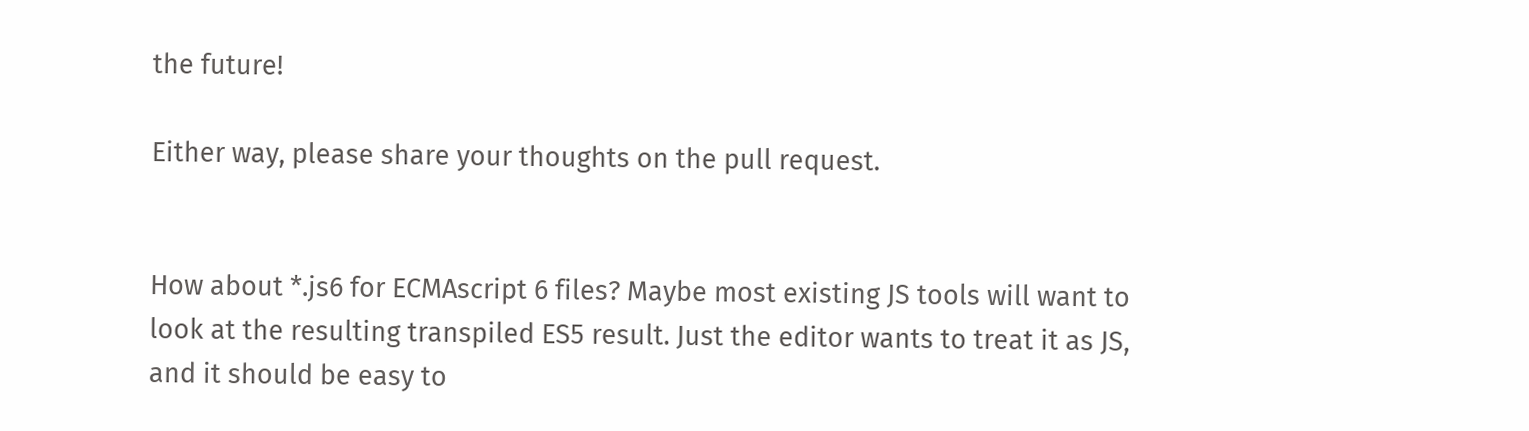the future!

Either way, please share your thoughts on the pull request.


How about *.js6 for ECMAscript 6 files? Maybe most existing JS tools will want to look at the resulting transpiled ES5 result. Just the editor wants to treat it as JS, and it should be easy to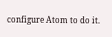configure Atom to do it.